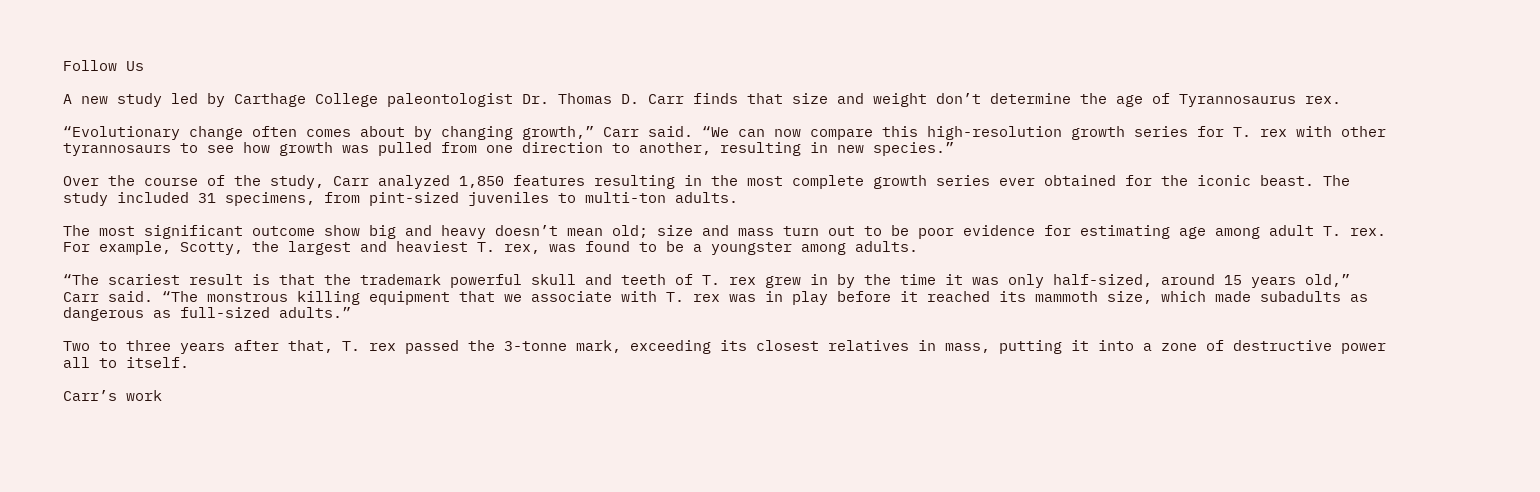Follow Us

A new study led by Carthage College paleontologist Dr. Thomas D. Carr finds that size and weight don’t determine the age of Tyrannosaurus rex.

“Evolutionary change often comes about by changing growth,” Carr said. “We can now compare this high-resolution growth series for T. rex with other tyrannosaurs to see how growth was pulled from one direction to another, resulting in new species.”

Over the course of the study, Carr analyzed 1,850 features resulting in the most complete growth series ever obtained for the iconic beast. The study included 31 specimens, from pint-sized juveniles to multi-ton adults.

The most significant outcome show big and heavy doesn’t mean old; size and mass turn out to be poor evidence for estimating age among adult T. rex. For example, Scotty, the largest and heaviest T. rex, was found to be a youngster among adults.

“The scariest result is that the trademark powerful skull and teeth of T. rex grew in by the time it was only half-sized, around 15 years old,” Carr said. “The monstrous killing equipment that we associate with T. rex was in play before it reached its mammoth size, which made subadults as dangerous as full-sized adults.”

Two to three years after that, T. rex passed the 3-tonne mark, exceeding its closest relatives in mass, putting it into a zone of destructive power all to itself.

Carr’s work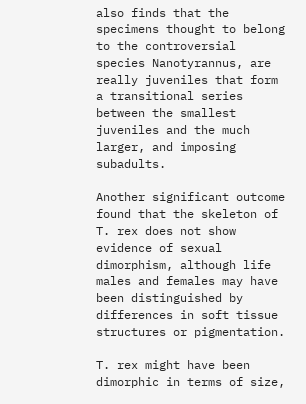also finds that the specimens thought to belong to the controversial species Nanotyrannus, are really juveniles that form a transitional series between the smallest juveniles and the much larger, and imposing subadults.

Another significant outcome found that the skeleton of T. rex does not show evidence of sexual dimorphism, although life males and females may have been distinguished by differences in soft tissue structures or pigmentation.

T. rex might have been dimorphic in terms of size,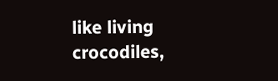like living crocodiles,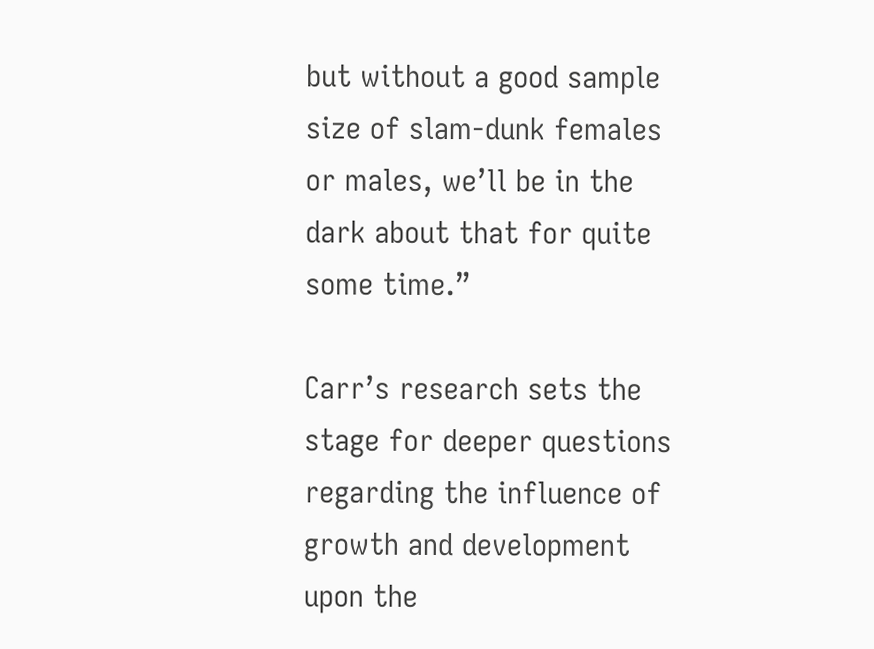but without a good sample size of slam-dunk females or males, we’ll be in the dark about that for quite some time.”

Carr’s research sets the stage for deeper questions regarding the influence of growth and development upon the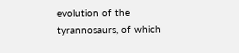evolution of the tyrannosaurs, of which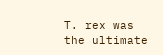T. rex was the ultimate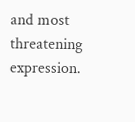and most threatening expression.